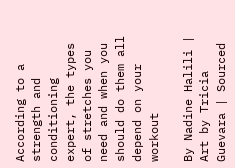According to a strength and conditioning expert, the types of stretches you need and when you should do them all depend on your workout

By Nadine Halili | Art by Tricia Guevara | Sourced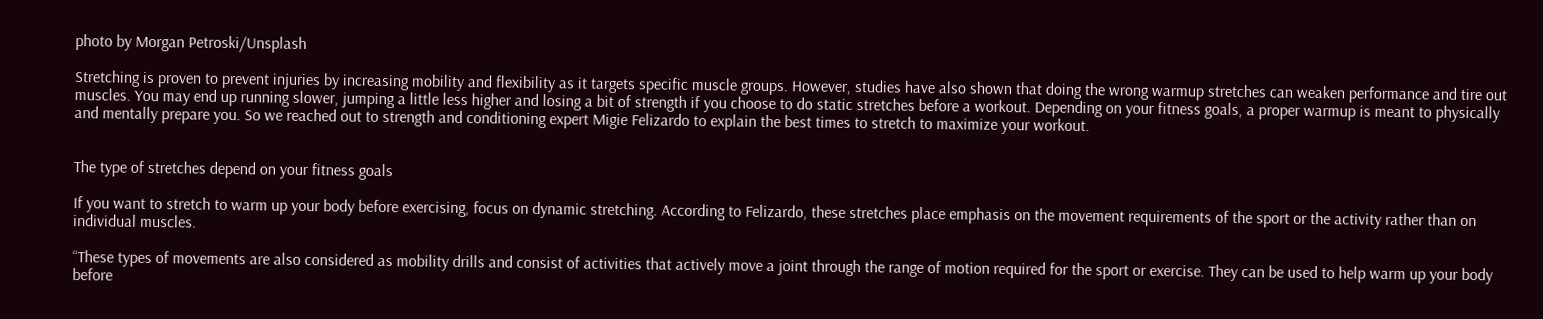photo by Morgan Petroski/Unsplash

Stretching is proven to prevent injuries by increasing mobility and flexibility as it targets specific muscle groups. However, studies have also shown that doing the wrong warmup stretches can weaken performance and tire out muscles. You may end up running slower, jumping a little less higher and losing a bit of strength if you choose to do static stretches before a workout. Depending on your fitness goals, a proper warmup is meant to physically and mentally prepare you. So we reached out to strength and conditioning expert Migie Felizardo to explain the best times to stretch to maximize your workout.


The type of stretches depend on your fitness goals

If you want to stretch to warm up your body before exercising, focus on dynamic stretching. According to Felizardo, these stretches place emphasis on the movement requirements of the sport or the activity rather than on individual muscles.

“These types of movements are also considered as mobility drills and consist of activities that actively move a joint through the range of motion required for the sport or exercise. They can be used to help warm up your body before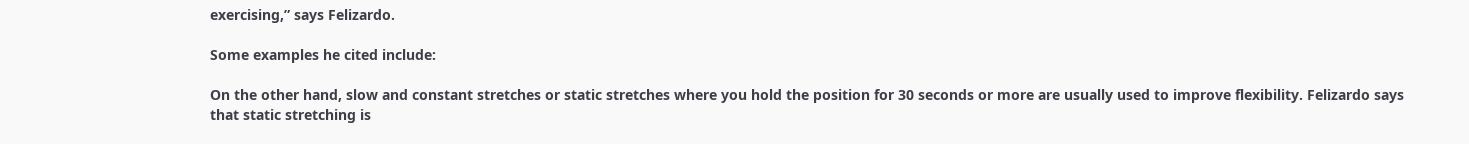exercising,” says Felizardo.

Some examples he cited include:

On the other hand, slow and constant stretches or static stretches where you hold the position for 30 seconds or more are usually used to improve flexibility. Felizardo says that static stretching is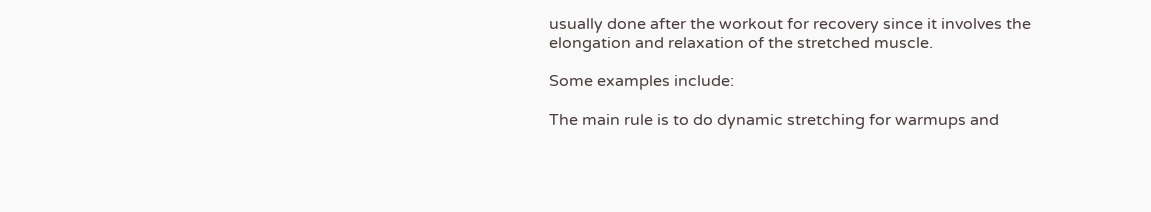usually done after the workout for recovery since it involves the elongation and relaxation of the stretched muscle.

Some examples include:

The main rule is to do dynamic stretching for warmups and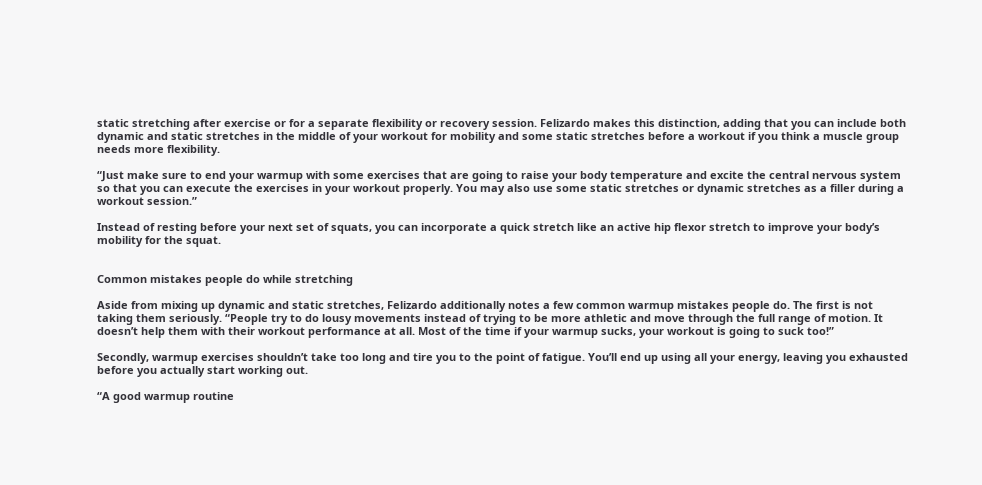static stretching after exercise or for a separate flexibility or recovery session. Felizardo makes this distinction, adding that you can include both dynamic and static stretches in the middle of your workout for mobility and some static stretches before a workout if you think a muscle group needs more flexibility.

“Just make sure to end your warmup with some exercises that are going to raise your body temperature and excite the central nervous system so that you can execute the exercises in your workout properly. You may also use some static stretches or dynamic stretches as a filler during a workout session.”

Instead of resting before your next set of squats, you can incorporate a quick stretch like an active hip flexor stretch to improve your body’s mobility for the squat.


Common mistakes people do while stretching

Aside from mixing up dynamic and static stretches, Felizardo additionally notes a few common warmup mistakes people do. The first is not taking them seriously. “People try to do lousy movements instead of trying to be more athletic and move through the full range of motion. It doesn’t help them with their workout performance at all. Most of the time if your warmup sucks, your workout is going to suck too!”

Secondly, warmup exercises shouldn’t take too long and tire you to the point of fatigue. You’ll end up using all your energy, leaving you exhausted before you actually start working out.

“A good warmup routine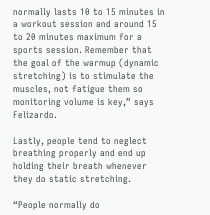normally lasts 10 to 15 minutes in a workout session and around 15 to 20 minutes maximum for a sports session. Remember that the goal of the warmup (dynamic stretching) is to stimulate the muscles, not fatigue them so monitoring volume is key,” says Felizardo.

Lastly, people tend to neglect breathing properly and end up holding their breath whenever they do static stretching.

“People normally do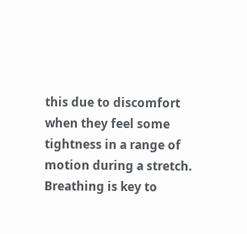this due to discomfort when they feel some tightness in a range of motion during a stretch. Breathing is key to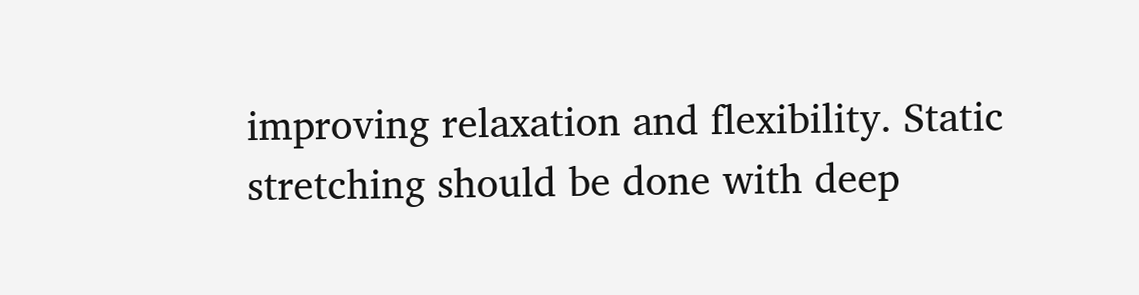improving relaxation and flexibility. Static stretching should be done with deep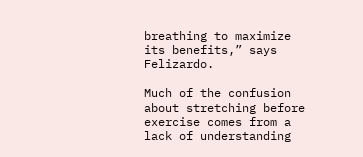breathing to maximize its benefits,” says Felizardo.

Much of the confusion about stretching before exercise comes from a lack of understanding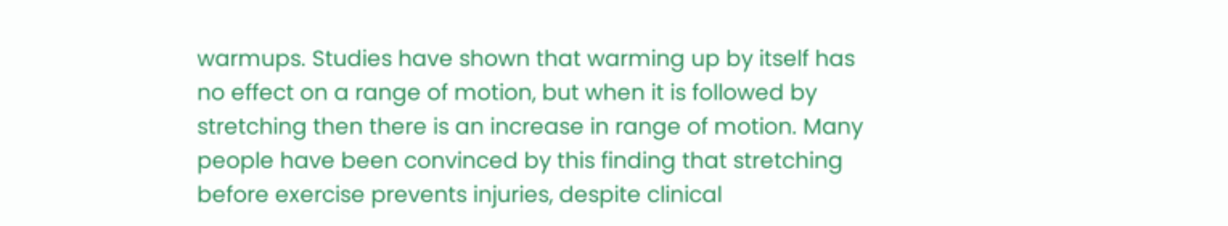warmups. Studies have shown that warming up by itself has no effect on a range of motion, but when it is followed by stretching then there is an increase in range of motion. Many people have been convinced by this finding that stretching before exercise prevents injuries, despite clinical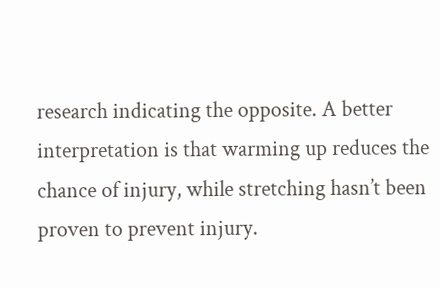research indicating the opposite. A better interpretation is that warming up reduces the chance of injury, while stretching hasn’t been proven to prevent injury.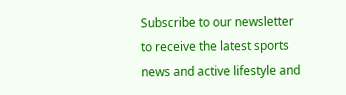Subscribe to our newsletter to receive the latest sports news and active lifestyle and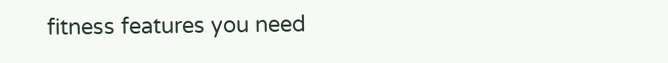fitness features you need